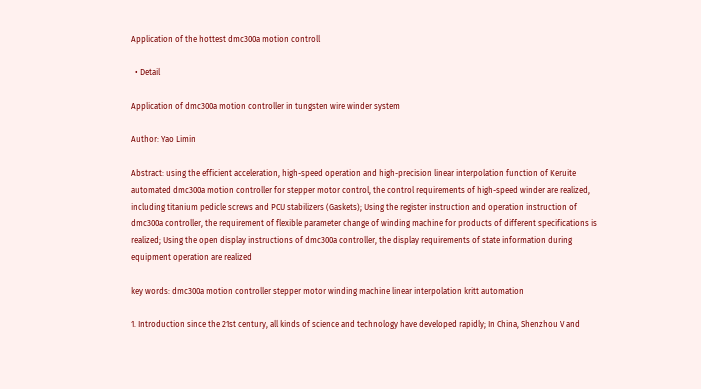Application of the hottest dmc300a motion controll

  • Detail

Application of dmc300a motion controller in tungsten wire winder system

Author: Yao Limin

Abstract: using the efficient acceleration, high-speed operation and high-precision linear interpolation function of Keruite automated dmc300a motion controller for stepper motor control, the control requirements of high-speed winder are realized, including titanium pedicle screws and PCU stabilizers (Gaskets); Using the register instruction and operation instruction of dmc300a controller, the requirement of flexible parameter change of winding machine for products of different specifications is realized; Using the open display instructions of dmc300a controller, the display requirements of state information during equipment operation are realized

key words: dmc300a motion controller stepper motor winding machine linear interpolation kritt automation

1. Introduction since the 21st century, all kinds of science and technology have developed rapidly; In China, Shenzhou V and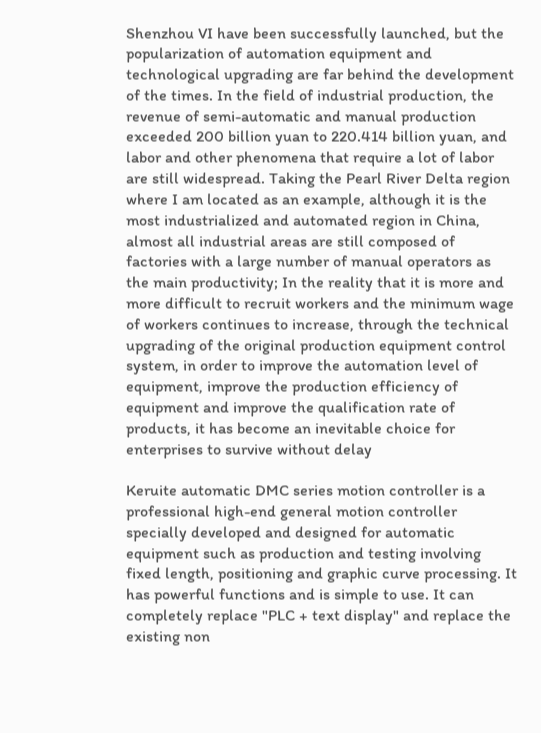Shenzhou VI have been successfully launched, but the popularization of automation equipment and technological upgrading are far behind the development of the times. In the field of industrial production, the revenue of semi-automatic and manual production exceeded 200 billion yuan to 220.414 billion yuan, and labor and other phenomena that require a lot of labor are still widespread. Taking the Pearl River Delta region where I am located as an example, although it is the most industrialized and automated region in China, almost all industrial areas are still composed of factories with a large number of manual operators as the main productivity; In the reality that it is more and more difficult to recruit workers and the minimum wage of workers continues to increase, through the technical upgrading of the original production equipment control system, in order to improve the automation level of equipment, improve the production efficiency of equipment and improve the qualification rate of products, it has become an inevitable choice for enterprises to survive without delay

Keruite automatic DMC series motion controller is a professional high-end general motion controller specially developed and designed for automatic equipment such as production and testing involving fixed length, positioning and graphic curve processing. It has powerful functions and is simple to use. It can completely replace "PLC + text display" and replace the existing non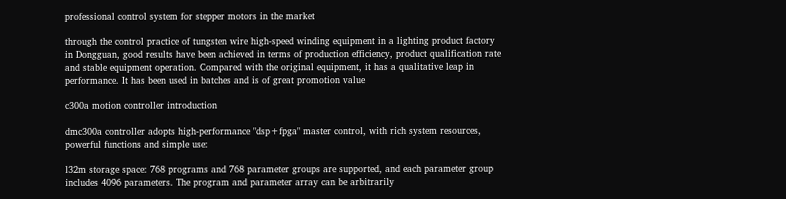professional control system for stepper motors in the market

through the control practice of tungsten wire high-speed winding equipment in a lighting product factory in Dongguan, good results have been achieved in terms of production efficiency, product qualification rate and stable equipment operation. Compared with the original equipment, it has a qualitative leap in performance. It has been used in batches and is of great promotion value

c300a motion controller introduction

dmc300a controller adopts high-performance "dsp+fpga" master control, with rich system resources, powerful functions and simple use:

l32m storage space: 768 programs and 768 parameter groups are supported, and each parameter group includes 4096 parameters. The program and parameter array can be arbitrarily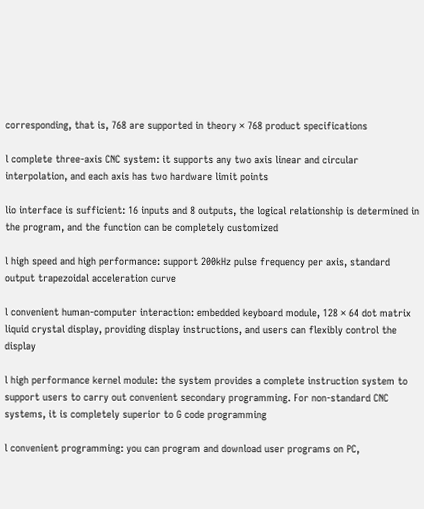corresponding, that is, 768 are supported in theory × 768 product specifications

l complete three-axis CNC system: it supports any two axis linear and circular interpolation, and each axis has two hardware limit points

lio interface is sufficient: 16 inputs and 8 outputs, the logical relationship is determined in the program, and the function can be completely customized

l high speed and high performance: support 200kHz pulse frequency per axis, standard output trapezoidal acceleration curve

l convenient human-computer interaction: embedded keyboard module, 128 × 64 dot matrix liquid crystal display, providing display instructions, and users can flexibly control the display

l high performance kernel module: the system provides a complete instruction system to support users to carry out convenient secondary programming. For non-standard CNC systems, it is completely superior to G code programming

l convenient programming: you can program and download user programs on PC,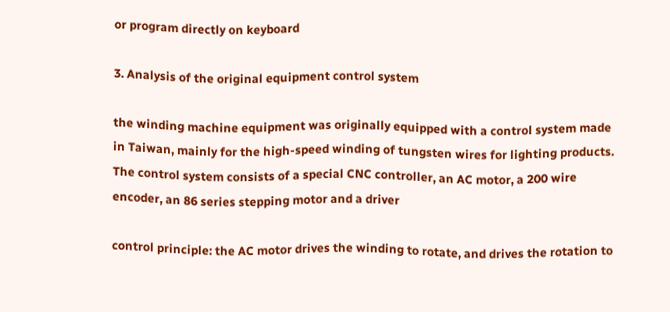or program directly on keyboard

3. Analysis of the original equipment control system

the winding machine equipment was originally equipped with a control system made in Taiwan, mainly for the high-speed winding of tungsten wires for lighting products. The control system consists of a special CNC controller, an AC motor, a 200 wire encoder, an 86 series stepping motor and a driver

control principle: the AC motor drives the winding to rotate, and drives the rotation to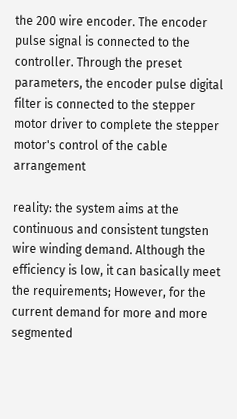the 200 wire encoder. The encoder pulse signal is connected to the controller. Through the preset parameters, the encoder pulse digital filter is connected to the stepper motor driver to complete the stepper motor's control of the cable arrangement

reality: the system aims at the continuous and consistent tungsten wire winding demand. Although the efficiency is low, it can basically meet the requirements; However, for the current demand for more and more segmented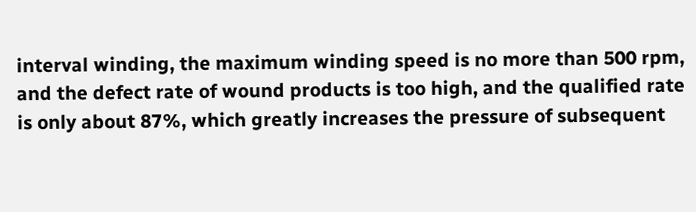interval winding, the maximum winding speed is no more than 500 rpm, and the defect rate of wound products is too high, and the qualified rate is only about 87%, which greatly increases the pressure of subsequent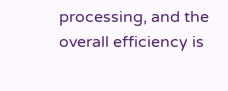processing, and the overall efficiency is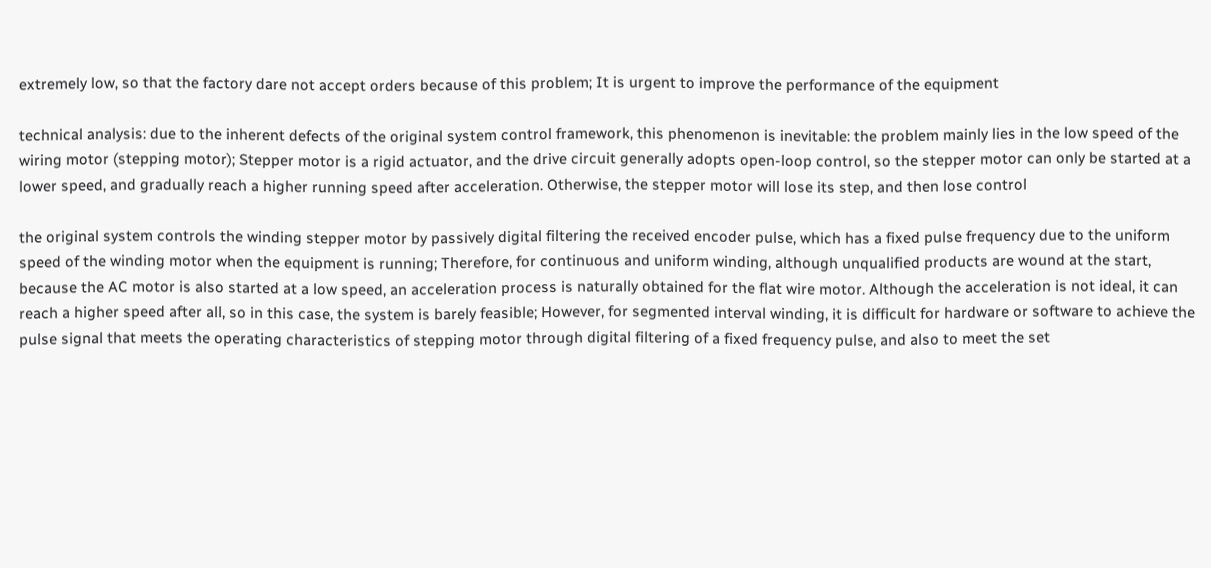extremely low, so that the factory dare not accept orders because of this problem; It is urgent to improve the performance of the equipment

technical analysis: due to the inherent defects of the original system control framework, this phenomenon is inevitable: the problem mainly lies in the low speed of the wiring motor (stepping motor); Stepper motor is a rigid actuator, and the drive circuit generally adopts open-loop control, so the stepper motor can only be started at a lower speed, and gradually reach a higher running speed after acceleration. Otherwise, the stepper motor will lose its step, and then lose control

the original system controls the winding stepper motor by passively digital filtering the received encoder pulse, which has a fixed pulse frequency due to the uniform speed of the winding motor when the equipment is running; Therefore, for continuous and uniform winding, although unqualified products are wound at the start, because the AC motor is also started at a low speed, an acceleration process is naturally obtained for the flat wire motor. Although the acceleration is not ideal, it can reach a higher speed after all, so in this case, the system is barely feasible; However, for segmented interval winding, it is difficult for hardware or software to achieve the pulse signal that meets the operating characteristics of stepping motor through digital filtering of a fixed frequency pulse, and also to meet the set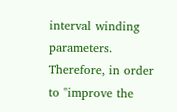interval winding parameters. Therefore, in order to "improve the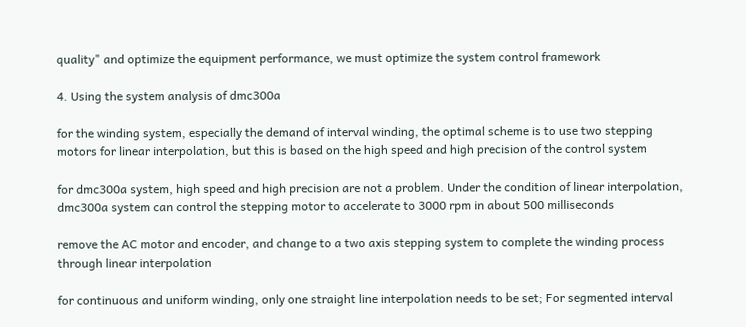quality" and optimize the equipment performance, we must optimize the system control framework

4. Using the system analysis of dmc300a

for the winding system, especially the demand of interval winding, the optimal scheme is to use two stepping motors for linear interpolation, but this is based on the high speed and high precision of the control system

for dmc300a system, high speed and high precision are not a problem. Under the condition of linear interpolation, dmc300a system can control the stepping motor to accelerate to 3000 rpm in about 500 milliseconds

remove the AC motor and encoder, and change to a two axis stepping system to complete the winding process through linear interpolation

for continuous and uniform winding, only one straight line interpolation needs to be set; For segmented interval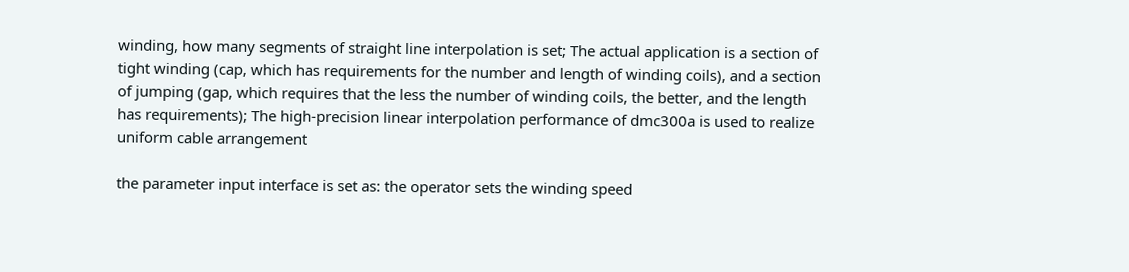winding, how many segments of straight line interpolation is set; The actual application is a section of tight winding (cap, which has requirements for the number and length of winding coils), and a section of jumping (gap, which requires that the less the number of winding coils, the better, and the length has requirements); The high-precision linear interpolation performance of dmc300a is used to realize uniform cable arrangement

the parameter input interface is set as: the operator sets the winding speed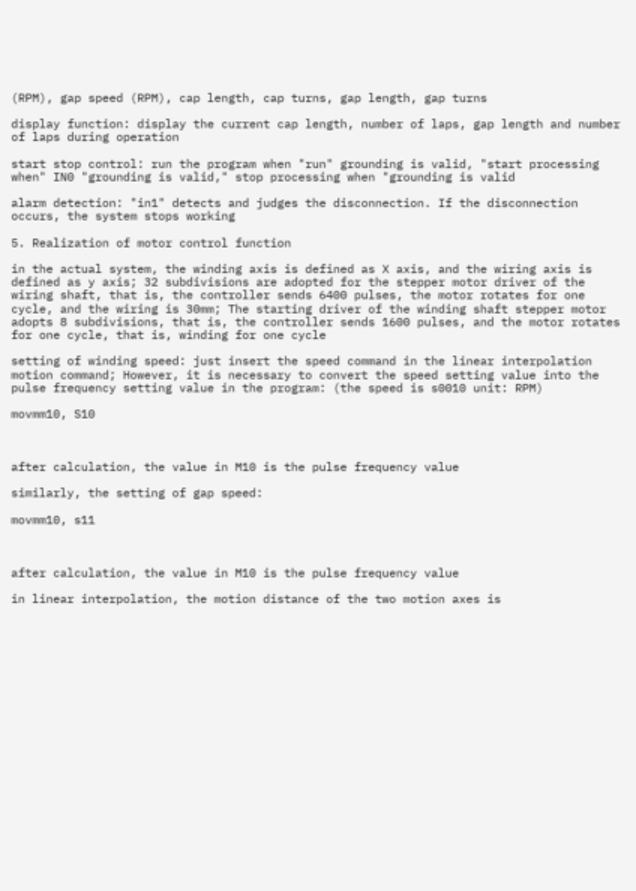(RPM), gap speed (RPM), cap length, cap turns, gap length, gap turns

display function: display the current cap length, number of laps, gap length and number of laps during operation

start stop control: run the program when "run" grounding is valid, "start processing when" IN0 "grounding is valid," stop processing when "grounding is valid

alarm detection: "in1" detects and judges the disconnection. If the disconnection occurs, the system stops working

5. Realization of motor control function

in the actual system, the winding axis is defined as X axis, and the wiring axis is defined as y axis; 32 subdivisions are adopted for the stepper motor driver of the wiring shaft, that is, the controller sends 6400 pulses, the motor rotates for one cycle, and the wiring is 30mm; The starting driver of the winding shaft stepper motor adopts 8 subdivisions, that is, the controller sends 1600 pulses, and the motor rotates for one cycle, that is, winding for one cycle

setting of winding speed: just insert the speed command in the linear interpolation motion command; However, it is necessary to convert the speed setting value into the pulse frequency setting value in the program: (the speed is s0010 unit: RPM)

movmm10, S10



after calculation, the value in M10 is the pulse frequency value

similarly, the setting of gap speed:

movmm10, s11



after calculation, the value in M10 is the pulse frequency value

in linear interpolation, the motion distance of the two motion axes is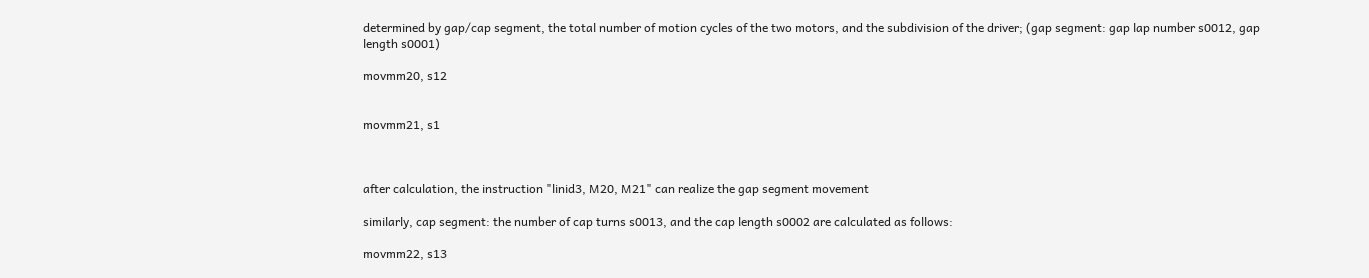determined by gap/cap segment, the total number of motion cycles of the two motors, and the subdivision of the driver; (gap segment: gap lap number s0012, gap length s0001)

movmm20, s12


movmm21, s1



after calculation, the instruction "linid3, M20, M21" can realize the gap segment movement

similarly, cap segment: the number of cap turns s0013, and the cap length s0002 are calculated as follows:

movmm22, s13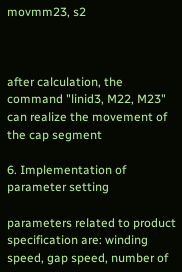movmm23, s2



after calculation, the command "linid3, M22, M23" can realize the movement of the cap segment

6. Implementation of parameter setting

parameters related to product specification are: winding speed, gap speed, number of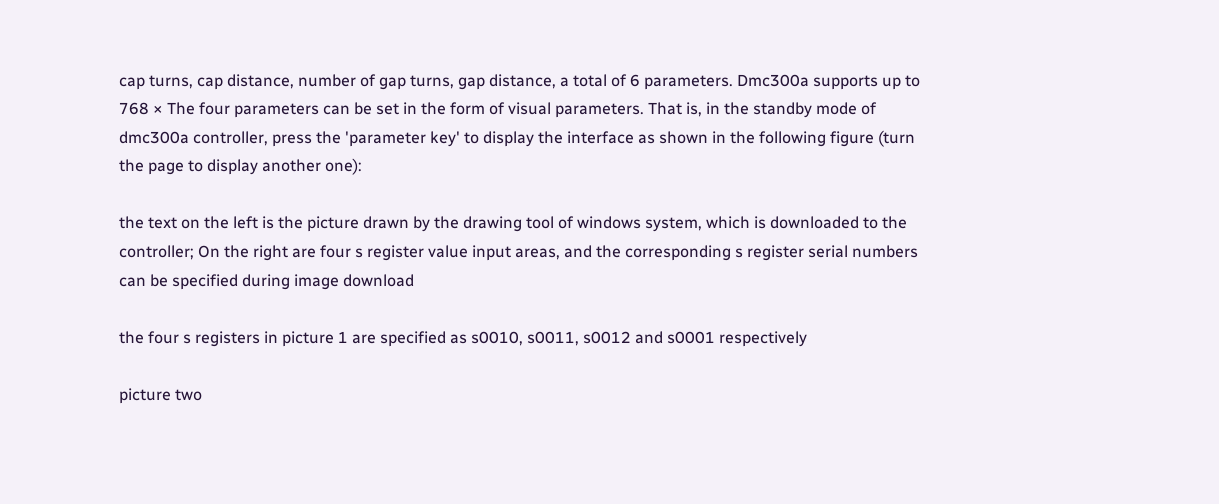cap turns, cap distance, number of gap turns, gap distance, a total of 6 parameters. Dmc300a supports up to 768 × The four parameters can be set in the form of visual parameters. That is, in the standby mode of dmc300a controller, press the 'parameter key' to display the interface as shown in the following figure (turn the page to display another one):

the text on the left is the picture drawn by the drawing tool of windows system, which is downloaded to the controller; On the right are four s register value input areas, and the corresponding s register serial numbers can be specified during image download

the four s registers in picture 1 are specified as s0010, s0011, s0012 and s0001 respectively

picture two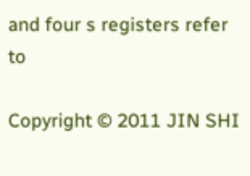and four s registers refer to

Copyright © 2011 JIN SHI